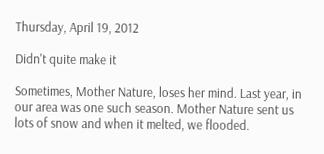Thursday, April 19, 2012

Didn't quite make it

Sometimes, Mother Nature, loses her mind. Last year, in our area was one such season. Mother Nature sent us lots of snow and when it melted, we flooded.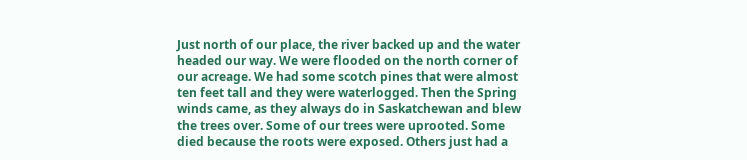Just north of our place, the river backed up and the water headed our way. We were flooded on the north corner of our acreage. We had some scotch pines that were almost ten feet tall and they were waterlogged. Then the Spring winds came, as they always do in Saskatchewan and blew the trees over. Some of our trees were uprooted. Some died because the roots were exposed. Others just had a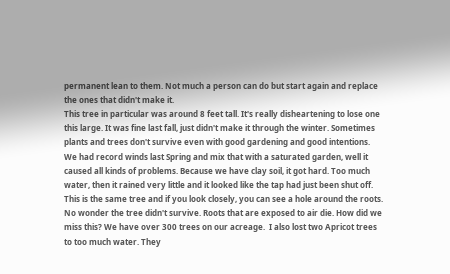permanent lean to them. Not much a person can do but start again and replace the ones that didn't make it.
This tree in particular was around 8 feet tall. It's really disheartening to lose one this large. It was fine last fall, just didn't make it through the winter. Sometimes plants and trees don't survive even with good gardening and good intentions. We had record winds last Spring and mix that with a saturated garden, well it caused all kinds of problems. Because we have clay soil, it got hard. Too much water, then it rained very little and it looked like the tap had just been shut off.
This is the same tree and if you look closely, you can see a hole around the roots. No wonder the tree didn't survive. Roots that are exposed to air die. How did we miss this? We have over 300 trees on our acreage.  I also lost two Apricot trees to too much water. They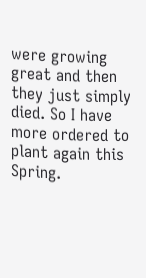were growing great and then they just simply died. So I have more ordered to plant again this Spring.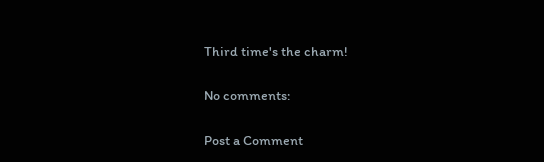Third time's the charm!

No comments:

Post a Comment